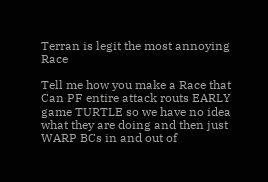Terran is legit the most annoying Race

Tell me how you make a Race that Can PF entire attack routs EARLY game TURTLE so we have no idea what they are doing and then just WARP BCs in and out of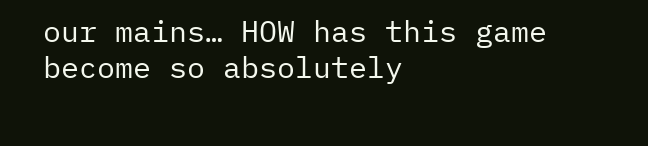our mains… HOW has this game become so absolutely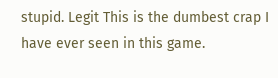stupid. Legit This is the dumbest crap I have ever seen in this game.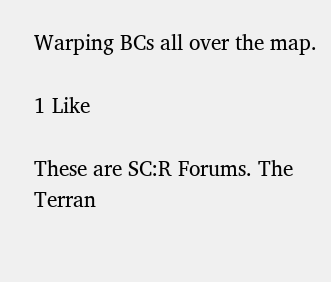Warping BCs all over the map.

1 Like

These are SC:R Forums. The Terran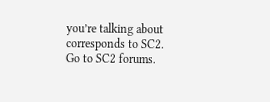you’re talking about corresponds to SC2. Go to SC2 forums.